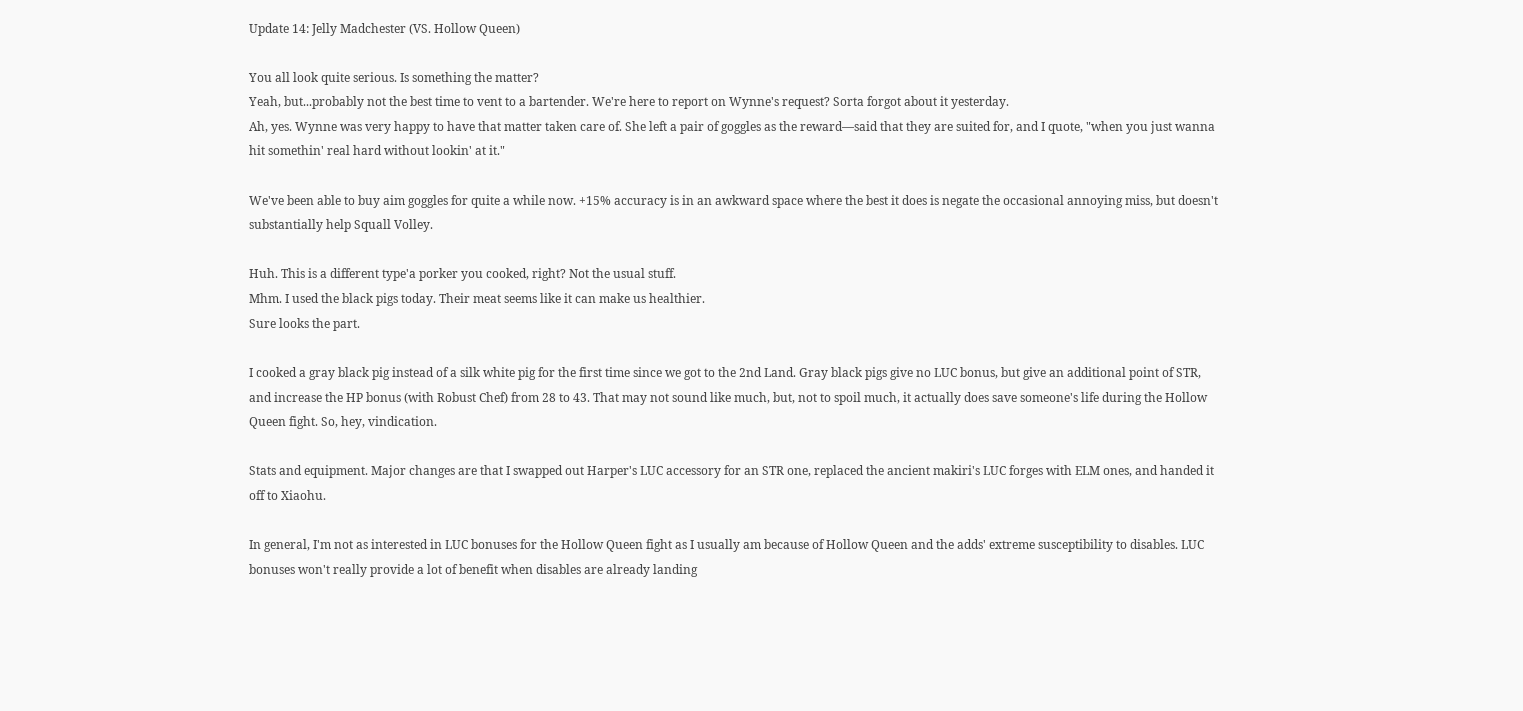Update 14: Jelly Madchester (VS. Hollow Queen)

You all look quite serious. Is something the matter?
Yeah, but...probably not the best time to vent to a bartender. We're here to report on Wynne's request? Sorta forgot about it yesterday.
Ah, yes. Wynne was very happy to have that matter taken care of. She left a pair of goggles as the reward—said that they are suited for, and I quote, "when you just wanna hit somethin' real hard without lookin' at it."

We've been able to buy aim goggles for quite a while now. +15% accuracy is in an awkward space where the best it does is negate the occasional annoying miss, but doesn't substantially help Squall Volley.

Huh. This is a different type'a porker you cooked, right? Not the usual stuff.
Mhm. I used the black pigs today. Their meat seems like it can make us healthier.
Sure looks the part.

I cooked a gray black pig instead of a silk white pig for the first time since we got to the 2nd Land. Gray black pigs give no LUC bonus, but give an additional point of STR, and increase the HP bonus (with Robust Chef) from 28 to 43. That may not sound like much, but, not to spoil much, it actually does save someone's life during the Hollow Queen fight. So, hey, vindication.

Stats and equipment. Major changes are that I swapped out Harper's LUC accessory for an STR one, replaced the ancient makiri's LUC forges with ELM ones, and handed it off to Xiaohu.

In general, I'm not as interested in LUC bonuses for the Hollow Queen fight as I usually am because of Hollow Queen and the adds' extreme susceptibility to disables. LUC bonuses won't really provide a lot of benefit when disables are already landing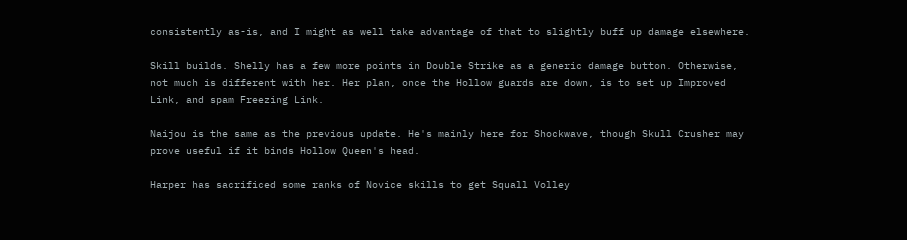consistently as-is, and I might as well take advantage of that to slightly buff up damage elsewhere.

Skill builds. Shelly has a few more points in Double Strike as a generic damage button. Otherwise, not much is different with her. Her plan, once the Hollow guards are down, is to set up Improved Link, and spam Freezing Link.

Naijou is the same as the previous update. He's mainly here for Shockwave, though Skull Crusher may prove useful if it binds Hollow Queen's head.

Harper has sacrificed some ranks of Novice skills to get Squall Volley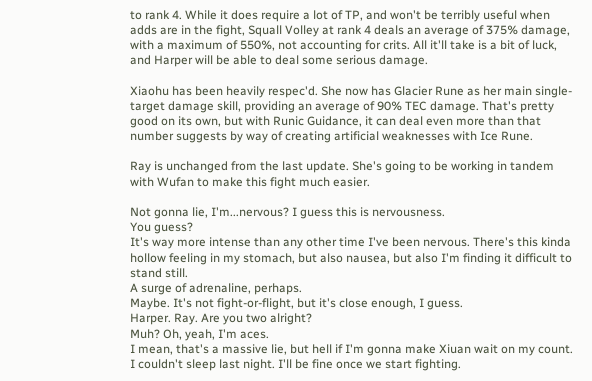to rank 4. While it does require a lot of TP, and won't be terribly useful when adds are in the fight, Squall Volley at rank 4 deals an average of 375% damage, with a maximum of 550%, not accounting for crits. All it'll take is a bit of luck, and Harper will be able to deal some serious damage.

Xiaohu has been heavily respec'd. She now has Glacier Rune as her main single-target damage skill, providing an average of 90% TEC damage. That's pretty good on its own, but with Runic Guidance, it can deal even more than that number suggests by way of creating artificial weaknesses with Ice Rune.

Ray is unchanged from the last update. She's going to be working in tandem with Wufan to make this fight much easier.

Not gonna lie, I'm...nervous? I guess this is nervousness.
You guess?
It's way more intense than any other time I've been nervous. There's this kinda hollow feeling in my stomach, but also nausea, but also I'm finding it difficult to stand still.
A surge of adrenaline, perhaps.
Maybe. It's not fight-or-flight, but it's close enough, I guess.
Harper. Ray. Are you two alright?
Muh? Oh, yeah, I'm aces.
I mean, that's a massive lie, but hell if I'm gonna make Xiuan wait on my count.
I couldn't sleep last night. I'll be fine once we start fighting.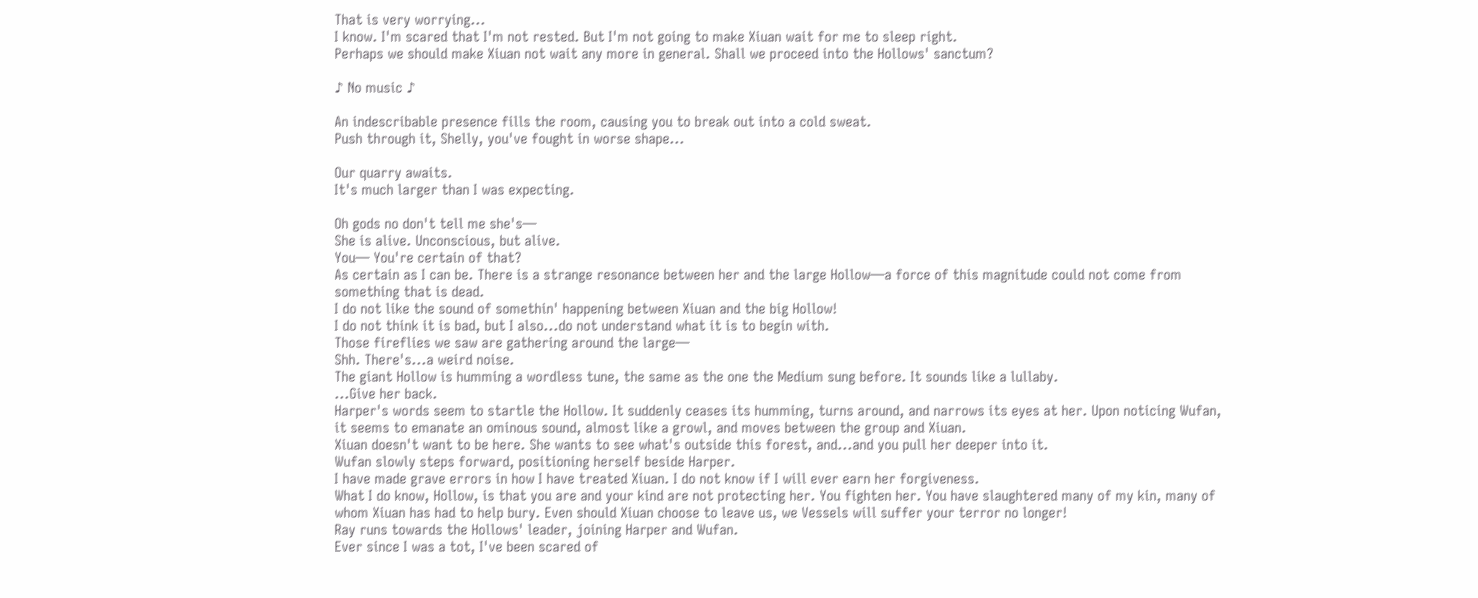That is very worrying...
I know. I'm scared that I'm not rested. But I'm not going to make Xiuan wait for me to sleep right.
Perhaps we should make Xiuan not wait any more in general. Shall we proceed into the Hollows' sanctum?

♪ No music ♪

An indescribable presence fills the room, causing you to break out into a cold sweat.
Push through it, Shelly, you've fought in worse shape...

Our quarry awaits.
It's much larger than I was expecting.

Oh gods no don't tell me she's—
She is alive. Unconscious, but alive.
You— You're certain of that?
As certain as I can be. There is a strange resonance between her and the large Hollow—a force of this magnitude could not come from something that is dead.
I do not like the sound of somethin' happening between Xiuan and the big Hollow!
I do not think it is bad, but I also...do not understand what it is to begin with.
Those fireflies we saw are gathering around the large—
Shh. There's...a weird noise.
The giant Hollow is humming a wordless tune, the same as the one the Medium sung before. It sounds like a lullaby.
...Give her back.
Harper's words seem to startle the Hollow. It suddenly ceases its humming, turns around, and narrows its eyes at her. Upon noticing Wufan, it seems to emanate an ominous sound, almost like a growl, and moves between the group and Xiuan.
Xiuan doesn't want to be here. She wants to see what's outside this forest, and...and you pull her deeper into it.
Wufan slowly steps forward, positioning herself beside Harper.
I have made grave errors in how I have treated Xiuan. I do not know if I will ever earn her forgiveness.
What I do know, Hollow, is that you are and your kind are not protecting her. You fighten her. You have slaughtered many of my kin, many of whom Xiuan has had to help bury. Even should Xiuan choose to leave us, we Vessels will suffer your terror no longer!
Ray runs towards the Hollows' leader, joining Harper and Wufan.
Ever since I was a tot, I've been scared of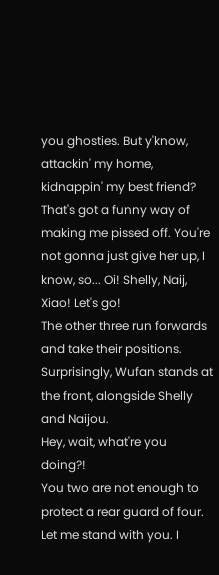you ghosties. But y'know, attackin' my home, kidnappin' my best friend? That's got a funny way of making me pissed off. You're not gonna just give her up, I know, so... Oi! Shelly, Naij, Xiao! Let's go!
The other three run forwards and take their positions. Surprisingly, Wufan stands at the front, alongside Shelly and Naijou.
Hey, wait, what're you doing?!
You two are not enough to protect a rear guard of four. Let me stand with you. I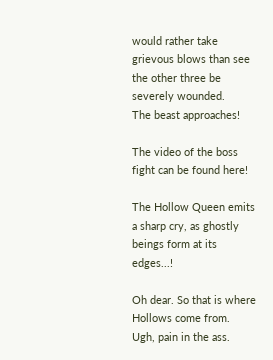would rather take grievous blows than see the other three be severely wounded.
The beast approaches!

The video of the boss fight can be found here!

The Hollow Queen emits a sharp cry, as ghostly beings form at its edges...!

Oh dear. So that is where Hollows come from.
Ugh, pain in the ass.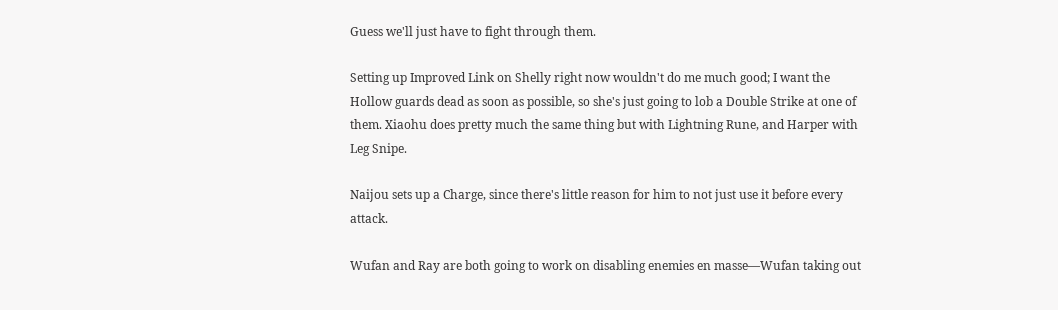Guess we'll just have to fight through them.

Setting up Improved Link on Shelly right now wouldn't do me much good; I want the Hollow guards dead as soon as possible, so she's just going to lob a Double Strike at one of them. Xiaohu does pretty much the same thing but with Lightning Rune, and Harper with Leg Snipe.

Naijou sets up a Charge, since there's little reason for him to not just use it before every attack.

Wufan and Ray are both going to work on disabling enemies en masse—Wufan taking out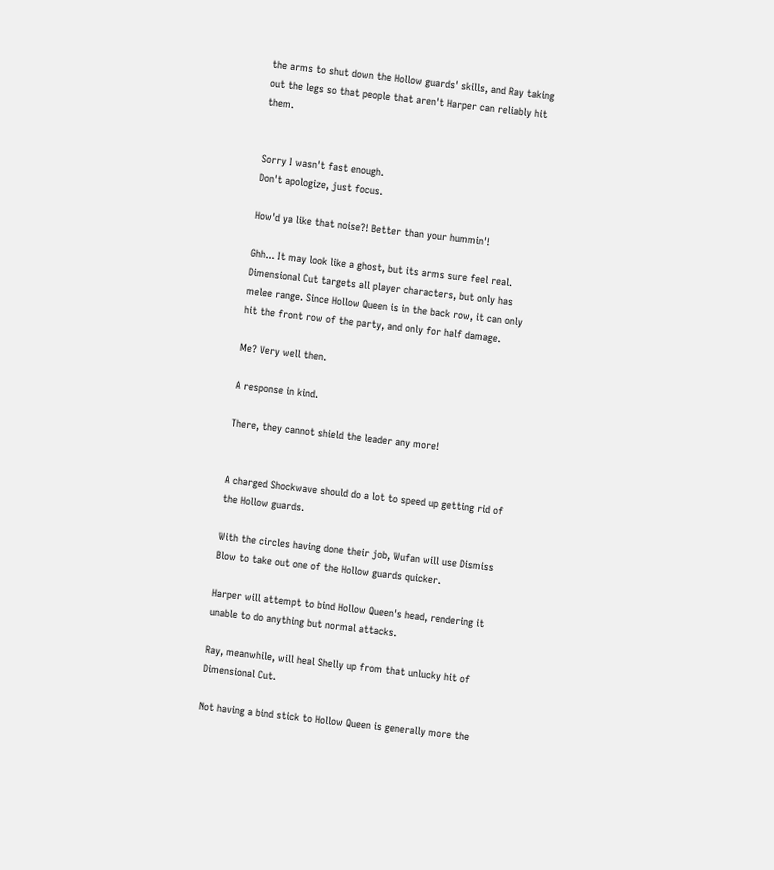the arms to shut down the Hollow guards' skills, and Ray taking out the legs so that people that aren't Harper can reliably hit them.


Sorry I wasn't fast enough.
Don't apologize, just focus.

How'd ya like that noise?! Better than your hummin'!

Ghh... It may look like a ghost, but its arms sure feel real.
Dimensional Cut targets all player characters, but only has melee range. Since Hollow Queen is in the back row, it can only hit the front row of the party, and only for half damage.

Me? Very well then.

A response in kind.

There, they cannot shield the leader any more!


A charged Shockwave should do a lot to speed up getting rid of the Hollow guards.

With the circles having done their job, Wufan will use Dismiss Blow to take out one of the Hollow guards quicker.

Harper will attempt to bind Hollow Queen's head, rendering it unable to do anything but normal attacks.

Ray, meanwhile, will heal Shelly up from that unlucky hit of Dimensional Cut.

Not having a bind stick to Hollow Queen is generally more the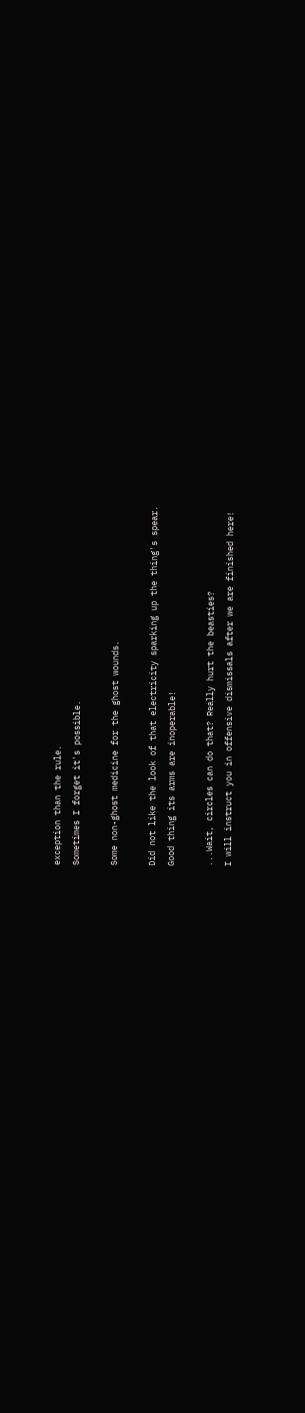exception than the rule.
Sometimes I forget it's possible.

Some non-ghost medicine for the ghost wounds.

Did not like the look of that electricity sparking up the thing's spear.
Good thing its arms are inoperable!

...Wait, circles can do that? Really hurt the beasties?
I will instruct you in offensive dismissals after we are finished here!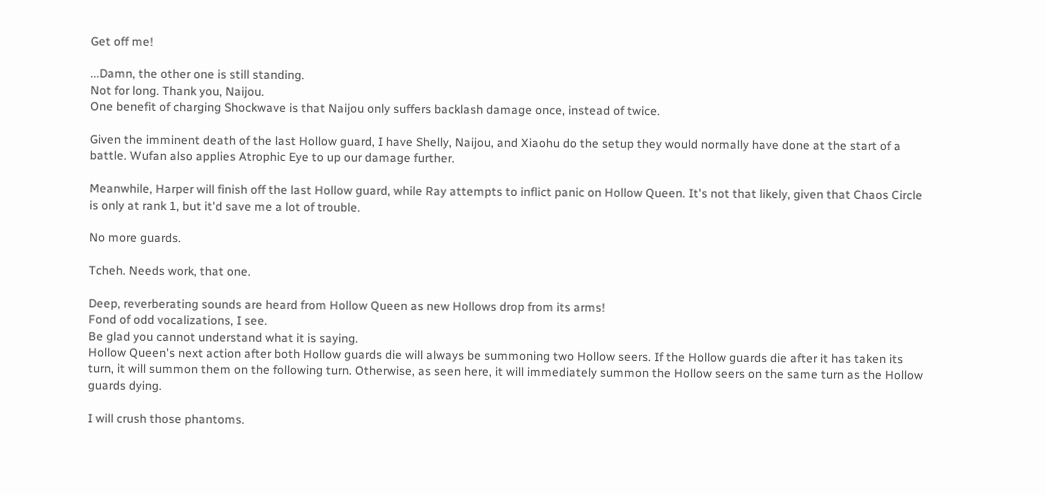Get off me!

...Damn, the other one is still standing.
Not for long. Thank you, Naijou.
One benefit of charging Shockwave is that Naijou only suffers backlash damage once, instead of twice.

Given the imminent death of the last Hollow guard, I have Shelly, Naijou, and Xiaohu do the setup they would normally have done at the start of a battle. Wufan also applies Atrophic Eye to up our damage further.

Meanwhile, Harper will finish off the last Hollow guard, while Ray attempts to inflict panic on Hollow Queen. It's not that likely, given that Chaos Circle is only at rank 1, but it'd save me a lot of trouble.

No more guards.

Tcheh. Needs work, that one.

Deep, reverberating sounds are heard from Hollow Queen as new Hollows drop from its arms!
Fond of odd vocalizations, I see.
Be glad you cannot understand what it is saying.
Hollow Queen's next action after both Hollow guards die will always be summoning two Hollow seers. If the Hollow guards die after it has taken its turn, it will summon them on the following turn. Otherwise, as seen here, it will immediately summon the Hollow seers on the same turn as the Hollow guards dying.

I will crush those phantoms.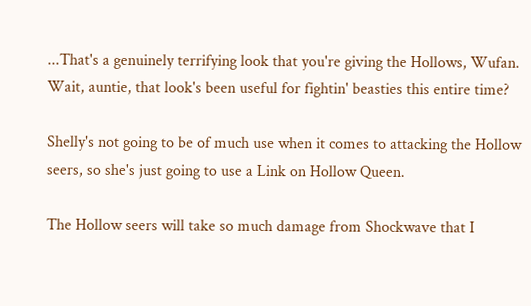...That's a genuinely terrifying look that you're giving the Hollows, Wufan.
Wait, auntie, that look's been useful for fightin' beasties this entire time?

Shelly's not going to be of much use when it comes to attacking the Hollow seers, so she's just going to use a Link on Hollow Queen.

The Hollow seers will take so much damage from Shockwave that I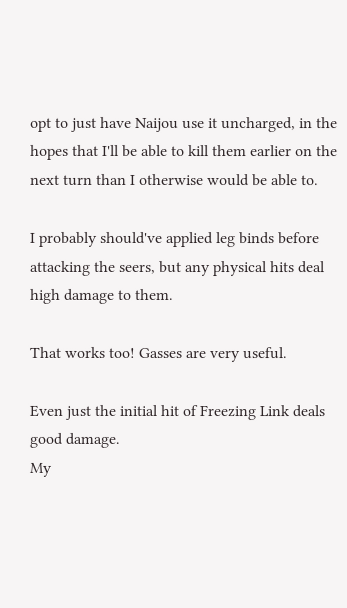opt to just have Naijou use it uncharged, in the hopes that I'll be able to kill them earlier on the next turn than I otherwise would be able to.

I probably should've applied leg binds before attacking the seers, but any physical hits deal high damage to them.

That works too! Gasses are very useful.

Even just the initial hit of Freezing Link deals good damage.
My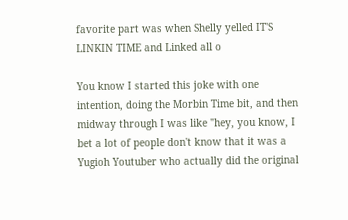favorite part was when Shelly yelled IT'S LINKIN TIME and Linked all o

You know I started this joke with one intention, doing the Morbin Time bit, and then midway through I was like "hey, you know, I bet a lot of people don't know that it was a Yugioh Youtuber who actually did the original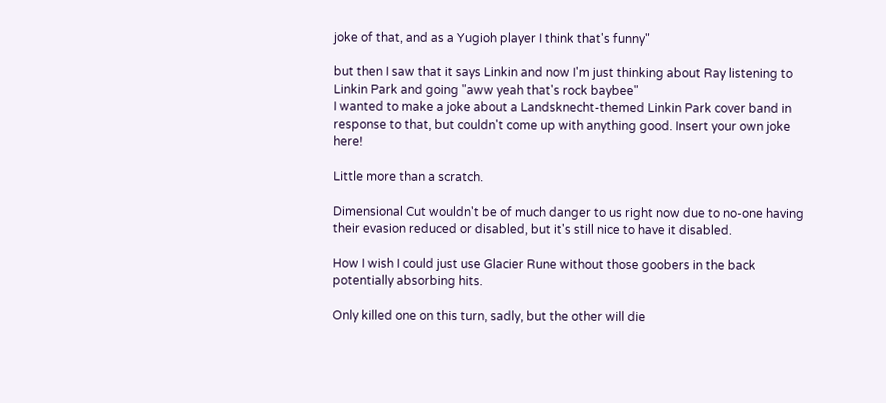joke of that, and as a Yugioh player I think that's funny"

but then I saw that it says Linkin and now I'm just thinking about Ray listening to Linkin Park and going "aww yeah that's rock baybee"
I wanted to make a joke about a Landsknecht-themed Linkin Park cover band in response to that, but couldn't come up with anything good. Insert your own joke here!

Little more than a scratch.

Dimensional Cut wouldn't be of much danger to us right now due to no-one having their evasion reduced or disabled, but it's still nice to have it disabled.

How I wish I could just use Glacier Rune without those goobers in the back potentially absorbing hits.

Only killed one on this turn, sadly, but the other will die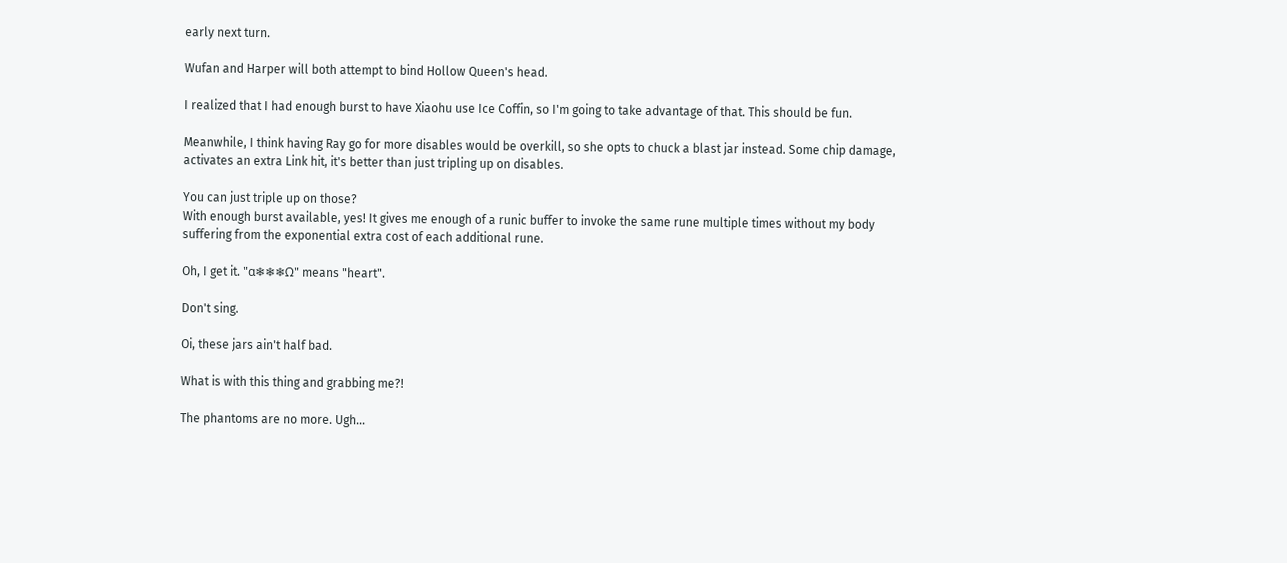early next turn.

Wufan and Harper will both attempt to bind Hollow Queen's head.

I realized that I had enough burst to have Xiaohu use Ice Coffin, so I'm going to take advantage of that. This should be fun.

Meanwhile, I think having Ray go for more disables would be overkill, so she opts to chuck a blast jar instead. Some chip damage, activates an extra Link hit, it's better than just tripling up on disables.

You can just triple up on those?
With enough burst available, yes! It gives me enough of a runic buffer to invoke the same rune multiple times without my body suffering from the exponential extra cost of each additional rune.

Oh, I get it. "α❄❄❄Ω" means "heart".

Don't sing.

Oi, these jars ain't half bad.

What is with this thing and grabbing me?!

The phantoms are no more. Ugh...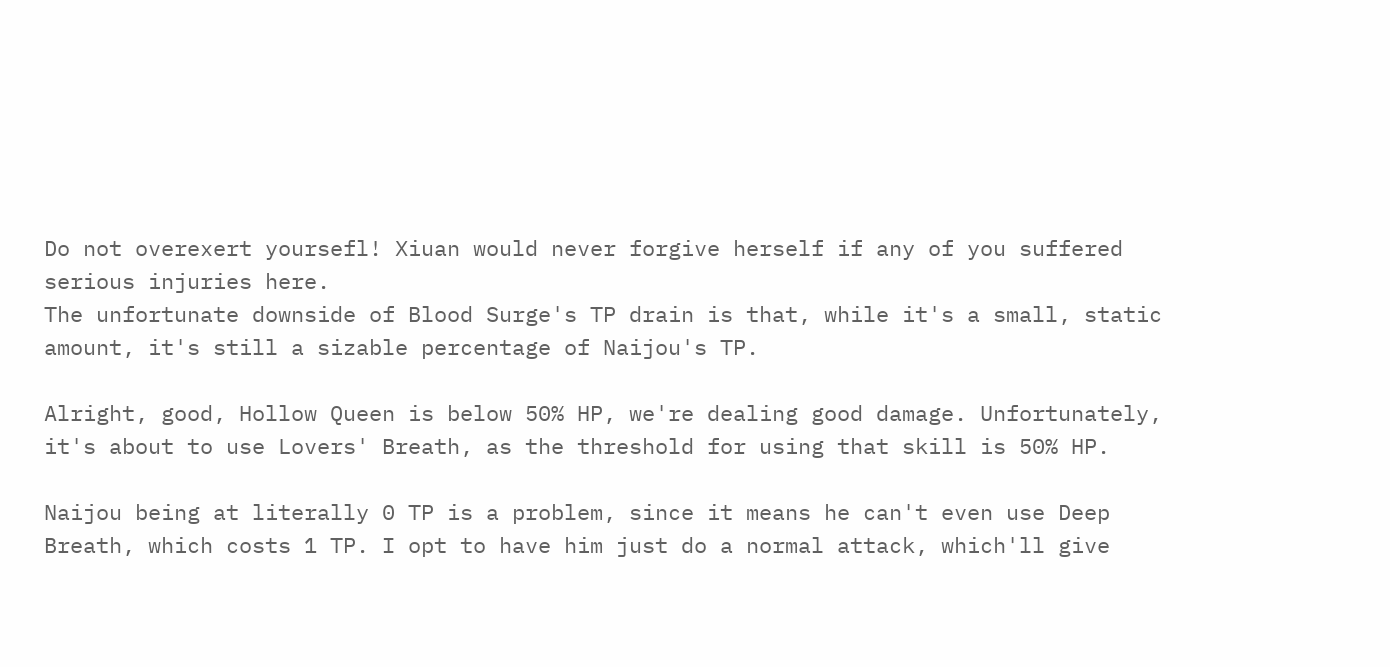Do not overexert yoursefl! Xiuan would never forgive herself if any of you suffered serious injuries here.
The unfortunate downside of Blood Surge's TP drain is that, while it's a small, static amount, it's still a sizable percentage of Naijou's TP.

Alright, good, Hollow Queen is below 50% HP, we're dealing good damage. Unfortunately, it's about to use Lovers' Breath, as the threshold for using that skill is 50% HP.

Naijou being at literally 0 TP is a problem, since it means he can't even use Deep Breath, which costs 1 TP. I opt to have him just do a normal attack, which'll give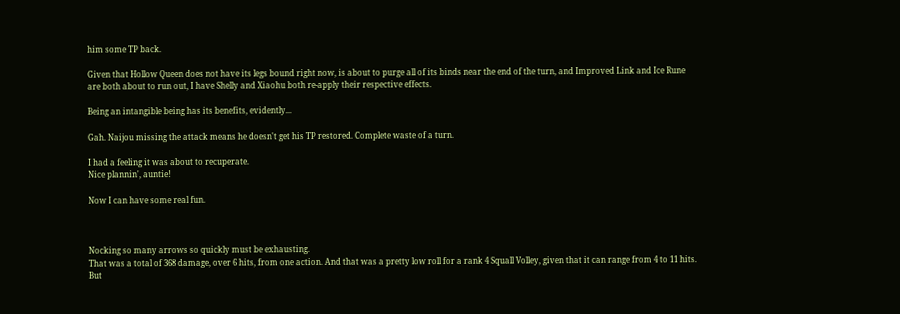him some TP back.

Given that Hollow Queen does not have its legs bound right now, is about to purge all of its binds near the end of the turn, and Improved Link and Ice Rune are both about to run out, I have Shelly and Xiaohu both re-apply their respective effects.

Being an intangible being has its benefits, evidently...

Gah. Naijou missing the attack means he doesn't get his TP restored. Complete waste of a turn.

I had a feeling it was about to recuperate.
Nice plannin', auntie!

Now I can have some real fun.



Nocking so many arrows so quickly must be exhausting.
That was a total of 368 damage, over 6 hits, from one action. And that was a pretty low roll for a rank 4 Squall Volley, given that it can range from 4 to 11 hits. But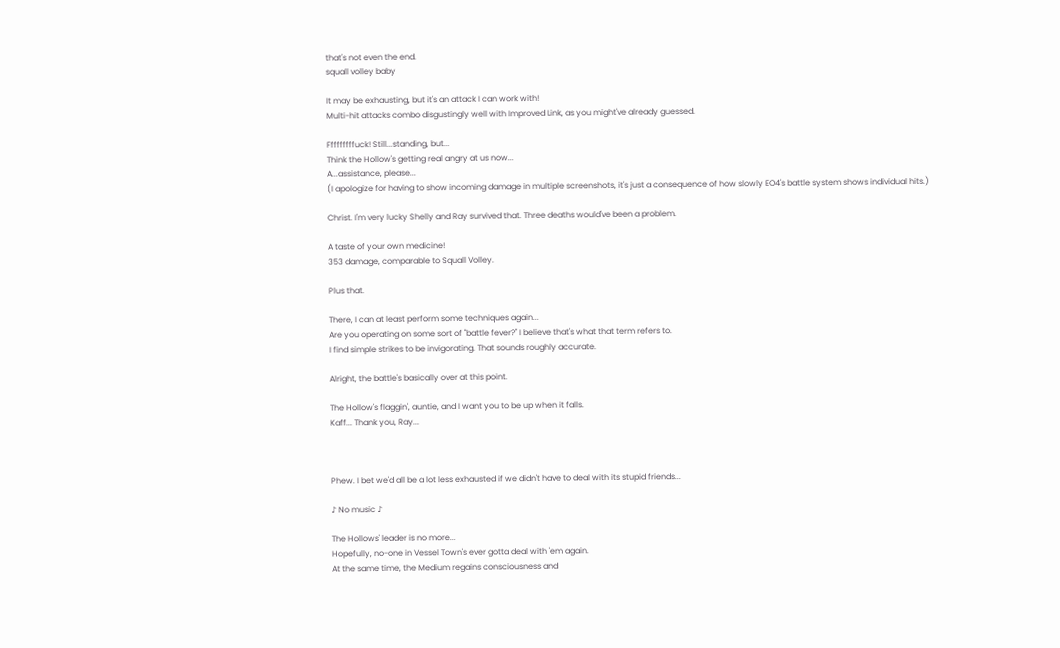that's not even the end.
squall volley baby

It may be exhausting, but it's an attack I can work with!
Multi-hit attacks combo disgustingly well with Improved Link, as you might've already guessed.

Fffffffffuck! Still...standing, but...
Think the Hollow's getting real angry at us now...
A...assistance, please...
(I apologize for having to show incoming damage in multiple screenshots, it's just a consequence of how slowly EO4's battle system shows individual hits.)

Christ. I'm very lucky Shelly and Ray survived that. Three deaths would've been a problem.

A taste of your own medicine!
353 damage, comparable to Squall Volley.

Plus that.

There, I can at least perform some techniques again...
Are you operating on some sort of "battle fever?" I believe that's what that term refers to.
I find simple strikes to be invigorating. That sounds roughly accurate.

Alright, the battle's basically over at this point.

The Hollow's flaggin', auntie, and I want you to be up when it falls.
Kaff... Thank you, Ray...



Phew. I bet we'd all be a lot less exhausted if we didn't have to deal with its stupid friends...

♪ No music ♪

The Hollows' leader is no more...
Hopefully, no-one in Vessel Town's ever gotta deal with 'em again.
At the same time, the Medium regains consciousness and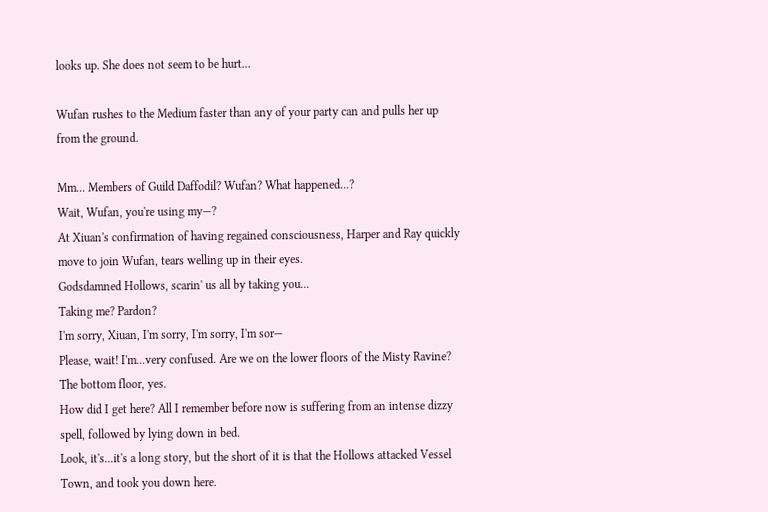looks up. She does not seem to be hurt...

Wufan rushes to the Medium faster than any of your party can and pulls her up from the ground.

Mm... Members of Guild Daffodil? Wufan? What happened...?
Wait, Wufan, you're using my—?
At Xiuan's confirmation of having regained consciousness, Harper and Ray quickly move to join Wufan, tears welling up in their eyes.
Godsdamned Hollows, scarin' us all by taking you...
Taking me? Pardon?
I'm sorry, Xiuan, I'm sorry, I'm sorry, I'm sor—
Please, wait! I'm...very confused. Are we on the lower floors of the Misty Ravine?
The bottom floor, yes.
How did I get here? All I remember before now is suffering from an intense dizzy spell, followed by lying down in bed.
Look, it's...it's a long story, but the short of it is that the Hollows attacked Vessel Town, and took you down here.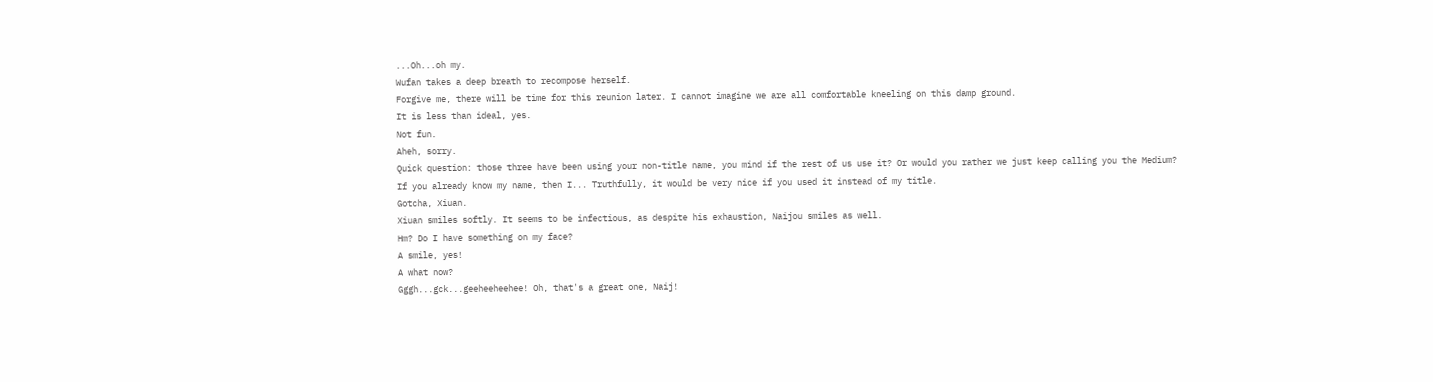...Oh...oh my.
Wufan takes a deep breath to recompose herself.
Forgive me, there will be time for this reunion later. I cannot imagine we are all comfortable kneeling on this damp ground.
It is less than ideal, yes.
Not fun.
Aheh, sorry.
Quick question: those three have been using your non-title name, you mind if the rest of us use it? Or would you rather we just keep calling you the Medium?
If you already know my name, then I... Truthfully, it would be very nice if you used it instead of my title.
Gotcha, Xiuan.
Xiuan smiles softly. It seems to be infectious, as despite his exhaustion, Naijou smiles as well.
Hm? Do I have something on my face?
A smile, yes!
A what now?
Gggh...gck...geeheeheehee! Oh, that's a great one, Naij!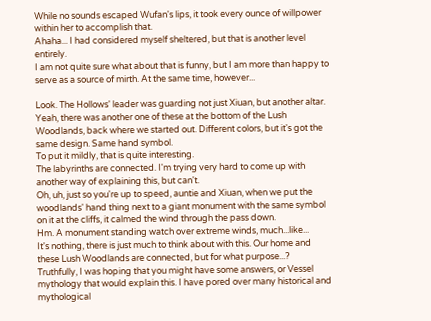While no sounds escaped Wufan's lips, it took every ounce of willpower within her to accomplish that.
Ahaha... I had considered myself sheltered, but that is another level entirely.
I am not quite sure what about that is funny, but I am more than happy to serve as a source of mirth. At the same time, however...

Look. The Hollows' leader was guarding not just Xiuan, but another altar.
Yeah, there was another one of these at the bottom of the Lush Woodlands, back where we started out. Different colors, but it's got the same design. Same hand symbol.
To put it mildly, that is quite interesting.
The labyrinths are connected. I'm trying very hard to come up with another way of explaining this, but can't.
Oh, uh, just so you're up to speed, auntie and Xiuan, when we put the woodlands' hand thing next to a giant monument with the same symbol on it at the cliffs, it calmed the wind through the pass down.
Hm. A monument standing watch over extreme winds, much...like...
It's nothing, there is just much to think about with this. Our home and these Lush Woodlands are connected, but for what purpose...?
Truthfully, I was hoping that you might have some answers, or Vessel mythology that would explain this. I have pored over many historical and mythological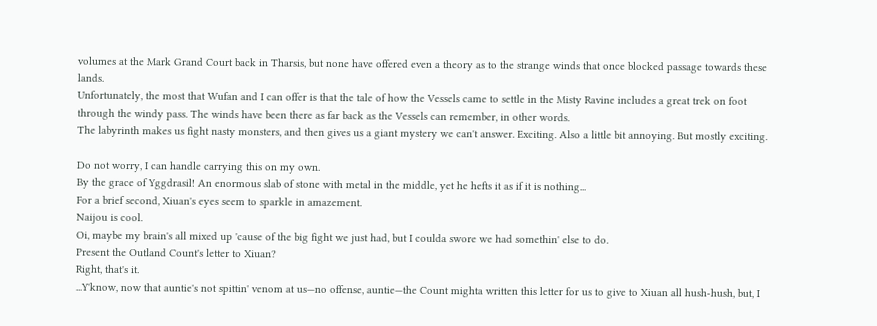volumes at the Mark Grand Court back in Tharsis, but none have offered even a theory as to the strange winds that once blocked passage towards these lands.
Unfortunately, the most that Wufan and I can offer is that the tale of how the Vessels came to settle in the Misty Ravine includes a great trek on foot through the windy pass. The winds have been there as far back as the Vessels can remember, in other words.
The labyrinth makes us fight nasty monsters, and then gives us a giant mystery we can't answer. Exciting. Also a little bit annoying. But mostly exciting.

Do not worry, I can handle carrying this on my own.
By the grace of Yggdrasil! An enormous slab of stone with metal in the middle, yet he hefts it as if it is nothing...
For a brief second, Xiuan's eyes seem to sparkle in amazement.
Naijou is cool.
Oi, maybe my brain's all mixed up 'cause of the big fight we just had, but I coulda swore we had somethin' else to do.
Present the Outland Count's letter to Xiuan?
Right, that's it.
...Y'know, now that auntie's not spittin' venom at us—no offense, auntie—the Count mighta written this letter for us to give to Xiuan all hush-hush, but, I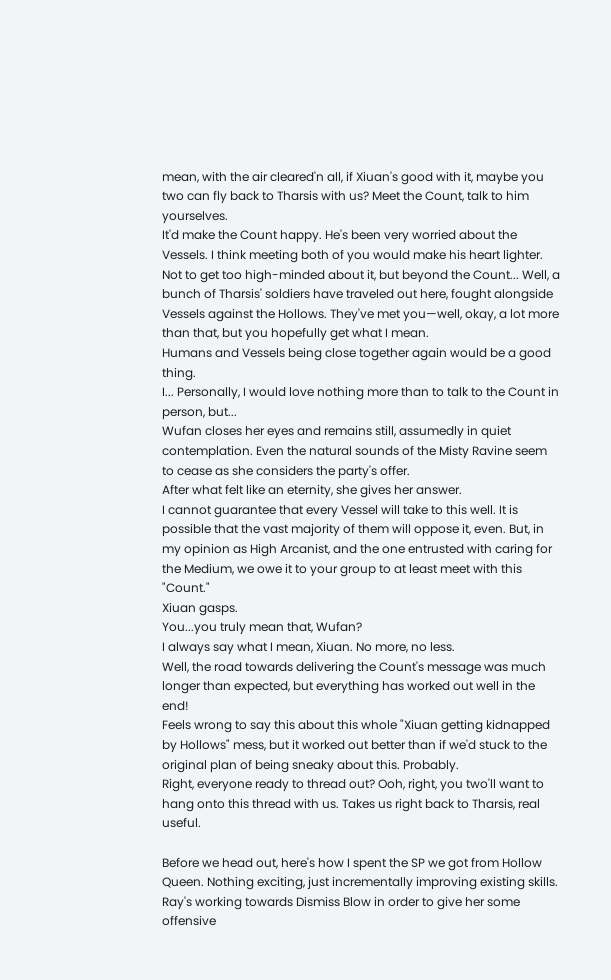mean, with the air cleared'n all, if Xiuan's good with it, maybe you two can fly back to Tharsis with us? Meet the Count, talk to him yourselves.
It'd make the Count happy. He's been very worried about the Vessels. I think meeting both of you would make his heart lighter.
Not to get too high-minded about it, but beyond the Count... Well, a bunch of Tharsis' soldiers have traveled out here, fought alongside Vessels against the Hollows. They've met you—well, okay, a lot more than that, but you hopefully get what I mean.
Humans and Vessels being close together again would be a good thing.
I... Personally, I would love nothing more than to talk to the Count in person, but...
Wufan closes her eyes and remains still, assumedly in quiet contemplation. Even the natural sounds of the Misty Ravine seem to cease as she considers the party's offer.
After what felt like an eternity, she gives her answer.
I cannot guarantee that every Vessel will take to this well. It is possible that the vast majority of them will oppose it, even. But, in my opinion as High Arcanist, and the one entrusted with caring for the Medium, we owe it to your group to at least meet with this "Count."
Xiuan gasps.
You...you truly mean that, Wufan?
I always say what I mean, Xiuan. No more, no less.
Well, the road towards delivering the Count's message was much longer than expected, but everything has worked out well in the end!
Feels wrong to say this about this whole "Xiuan getting kidnapped by Hollows" mess, but it worked out better than if we'd stuck to the original plan of being sneaky about this. Probably.
Right, everyone ready to thread out? Ooh, right, you two'll want to hang onto this thread with us. Takes us right back to Tharsis, real useful.

Before we head out, here's how I spent the SP we got from Hollow Queen. Nothing exciting, just incrementally improving existing skills. Ray's working towards Dismiss Blow in order to give her some offensive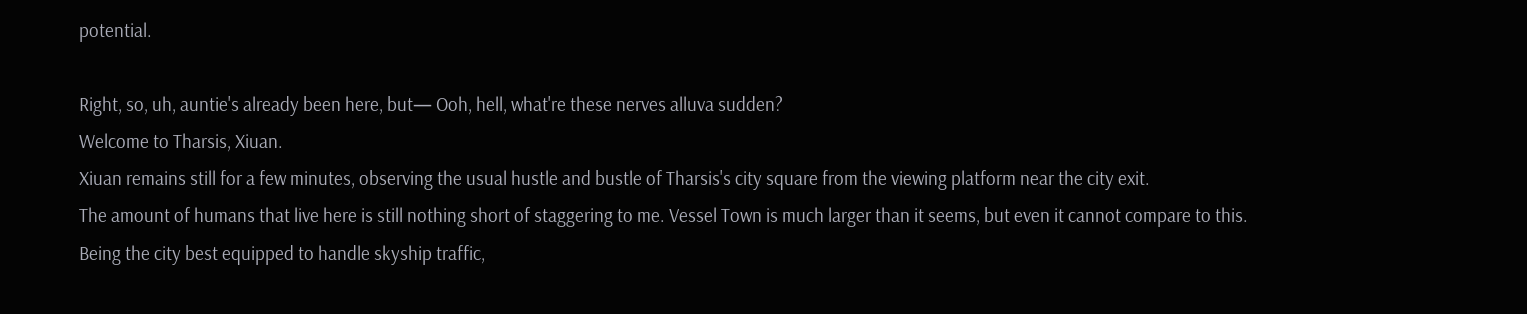potential.

Right, so, uh, auntie's already been here, but— Ooh, hell, what're these nerves alluva sudden?
Welcome to Tharsis, Xiuan.
Xiuan remains still for a few minutes, observing the usual hustle and bustle of Tharsis's city square from the viewing platform near the city exit.
The amount of humans that live here is still nothing short of staggering to me. Vessel Town is much larger than it seems, but even it cannot compare to this.
Being the city best equipped to handle skyship traffic,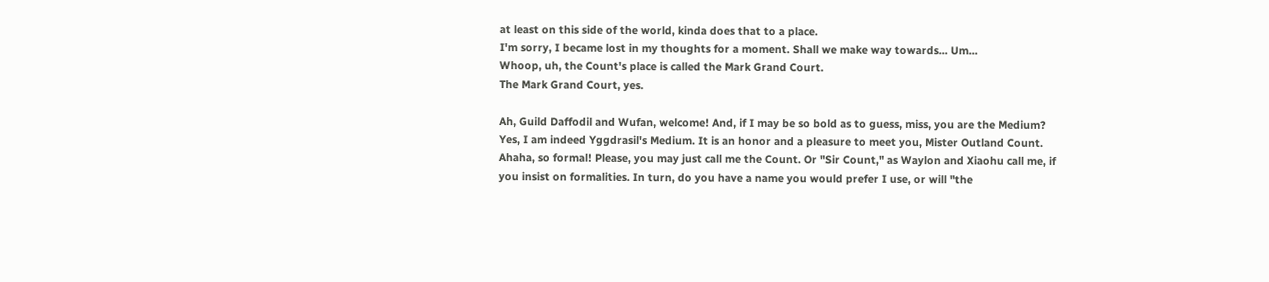at least on this side of the world, kinda does that to a place.
I'm sorry, I became lost in my thoughts for a moment. Shall we make way towards... Um...
Whoop, uh, the Count's place is called the Mark Grand Court.
The Mark Grand Court, yes.

Ah, Guild Daffodil and Wufan, welcome! And, if I may be so bold as to guess, miss, you are the Medium?
Yes, I am indeed Yggdrasil's Medium. It is an honor and a pleasure to meet you, Mister Outland Count.
Ahaha, so formal! Please, you may just call me the Count. Or "Sir Count," as Waylon and Xiaohu call me, if you insist on formalities. In turn, do you have a name you would prefer I use, or will "the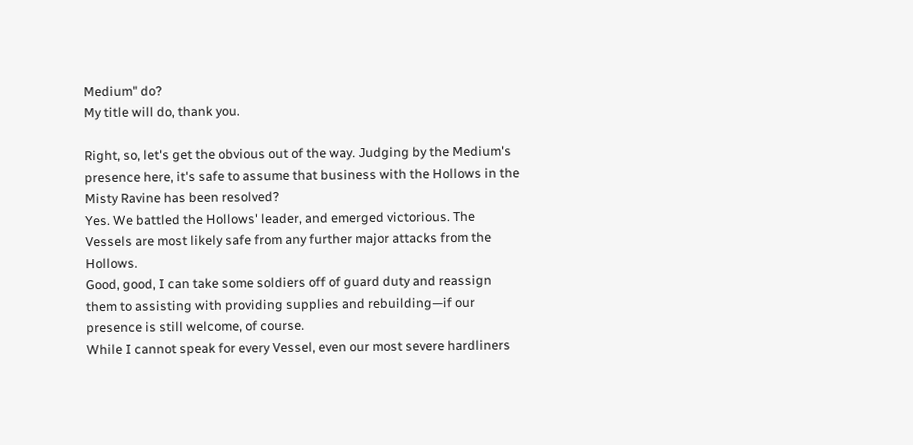Medium" do?
My title will do, thank you.

Right, so, let's get the obvious out of the way. Judging by the Medium's presence here, it's safe to assume that business with the Hollows in the Misty Ravine has been resolved?
Yes. We battled the Hollows' leader, and emerged victorious. The Vessels are most likely safe from any further major attacks from the Hollows.
Good, good, I can take some soldiers off of guard duty and reassign them to assisting with providing supplies and rebuilding—if our presence is still welcome, of course.
While I cannot speak for every Vessel, even our most severe hardliners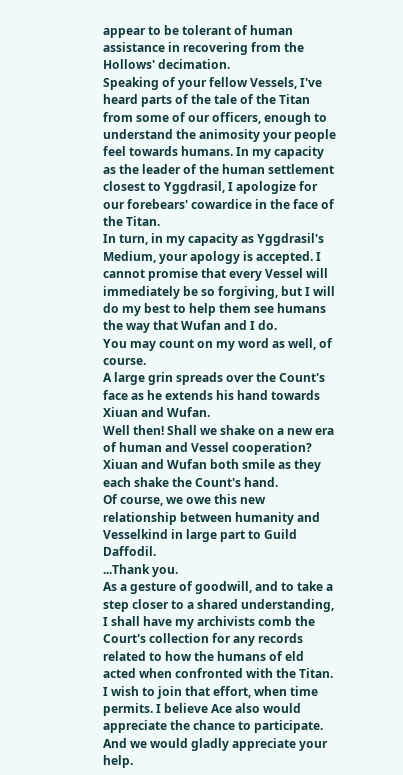appear to be tolerant of human assistance in recovering from the Hollows' decimation.
Speaking of your fellow Vessels, I've heard parts of the tale of the Titan from some of our officers, enough to understand the animosity your people feel towards humans. In my capacity as the leader of the human settlement closest to Yggdrasil, I apologize for our forebears' cowardice in the face of the Titan.
In turn, in my capacity as Yggdrasil's Medium, your apology is accepted. I cannot promise that every Vessel will immediately be so forgiving, but I will do my best to help them see humans the way that Wufan and I do.
You may count on my word as well, of course.
A large grin spreads over the Count's face as he extends his hand towards Xiuan and Wufan.
Well then! Shall we shake on a new era of human and Vessel cooperation?
Xiuan and Wufan both smile as they each shake the Count's hand.
Of course, we owe this new relationship between humanity and Vesselkind in large part to Guild Daffodil.
...Thank you.
As a gesture of goodwill, and to take a step closer to a shared understanding, I shall have my archivists comb the Court's collection for any records related to how the humans of eld acted when confronted with the Titan.
I wish to join that effort, when time permits. I believe Ace also would appreciate the chance to participate.
And we would gladly appreciate your help.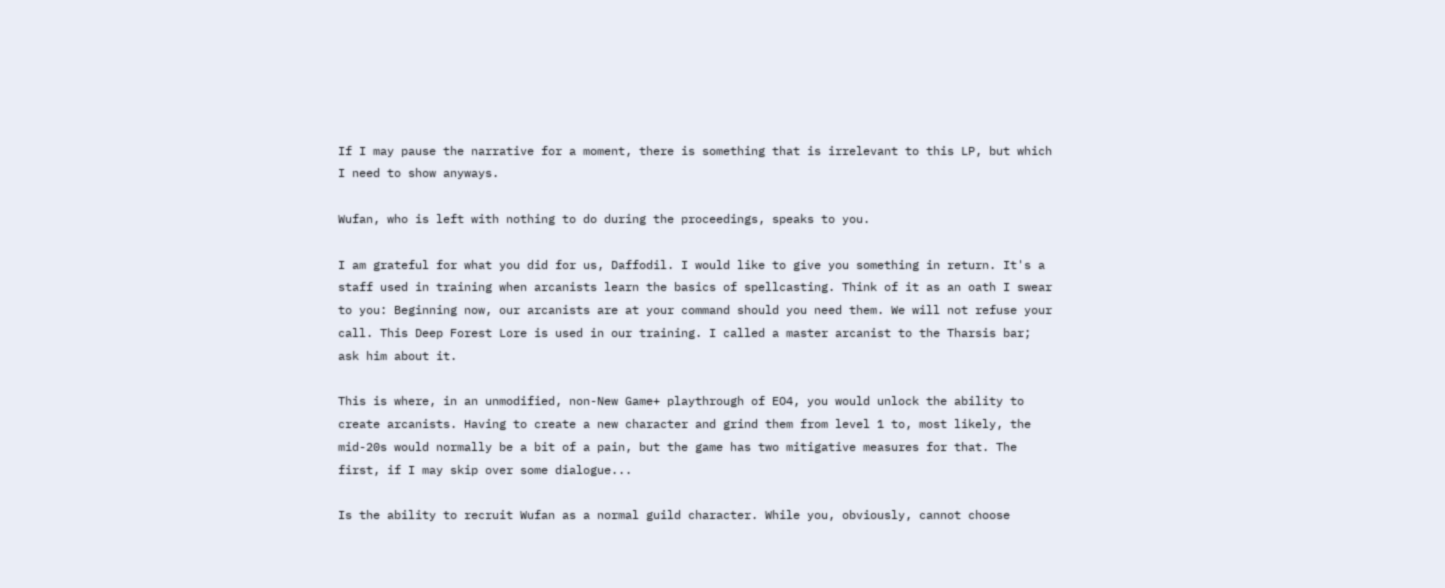If I may pause the narrative for a moment, there is something that is irrelevant to this LP, but which I need to show anyways.

Wufan, who is left with nothing to do during the proceedings, speaks to you.

I am grateful for what you did for us, Daffodil. I would like to give you something in return. It's a staff used in training when arcanists learn the basics of spellcasting. Think of it as an oath I swear to you: Beginning now, our arcanists are at your command should you need them. We will not refuse your call. This Deep Forest Lore is used in our training. I called a master arcanist to the Tharsis bar; ask him about it.

This is where, in an unmodified, non-New Game+ playthrough of EO4, you would unlock the ability to create arcanists. Having to create a new character and grind them from level 1 to, most likely, the mid-20s would normally be a bit of a pain, but the game has two mitigative measures for that. The first, if I may skip over some dialogue...

Is the ability to recruit Wufan as a normal guild character. While you, obviously, cannot choose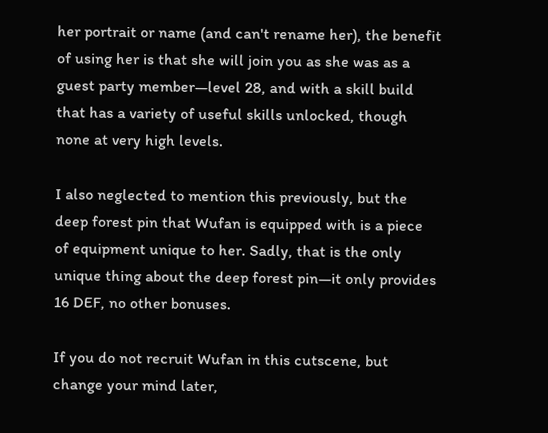her portrait or name (and can't rename her), the benefit of using her is that she will join you as she was as a guest party member—level 28, and with a skill build that has a variety of useful skills unlocked, though none at very high levels.

I also neglected to mention this previously, but the deep forest pin that Wufan is equipped with is a piece of equipment unique to her. Sadly, that is the only unique thing about the deep forest pin—it only provides 16 DEF, no other bonuses.

If you do not recruit Wufan in this cutscene, but change your mind later,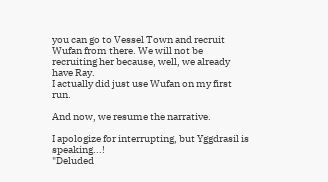you can go to Vessel Town and recruit Wufan from there. We will not be recruiting her because, well, we already have Ray.
I actually did just use Wufan on my first run.

And now, we resume the narrative.

I apologize for interrupting, but Yggdrasil is speaking...!
"Deluded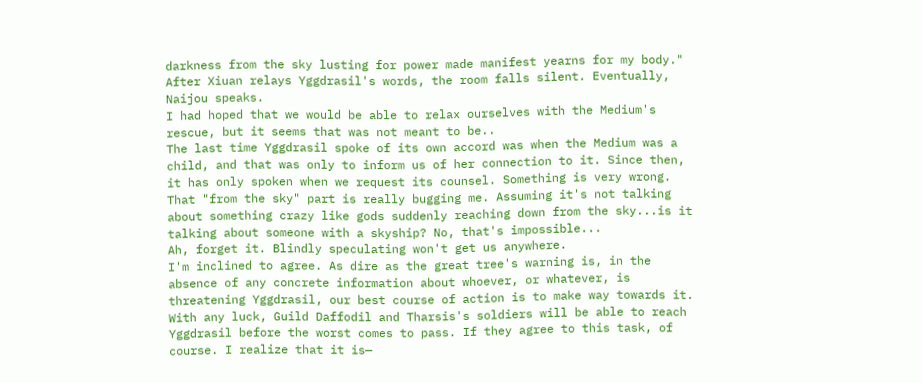darkness from the sky lusting for power made manifest yearns for my body."
After Xiuan relays Yggdrasil's words, the room falls silent. Eventually, Naijou speaks.
I had hoped that we would be able to relax ourselves with the Medium's rescue, but it seems that was not meant to be..
The last time Yggdrasil spoke of its own accord was when the Medium was a child, and that was only to inform us of her connection to it. Since then, it has only spoken when we request its counsel. Something is very wrong.
That "from the sky" part is really bugging me. Assuming it's not talking about something crazy like gods suddenly reaching down from the sky...is it talking about someone with a skyship? No, that's impossible...
Ah, forget it. Blindly speculating won't get us anywhere.
I'm inclined to agree. As dire as the great tree's warning is, in the absence of any concrete information about whoever, or whatever, is threatening Yggdrasil, our best course of action is to make way towards it.
With any luck, Guild Daffodil and Tharsis's soldiers will be able to reach Yggdrasil before the worst comes to pass. If they agree to this task, of course. I realize that it is—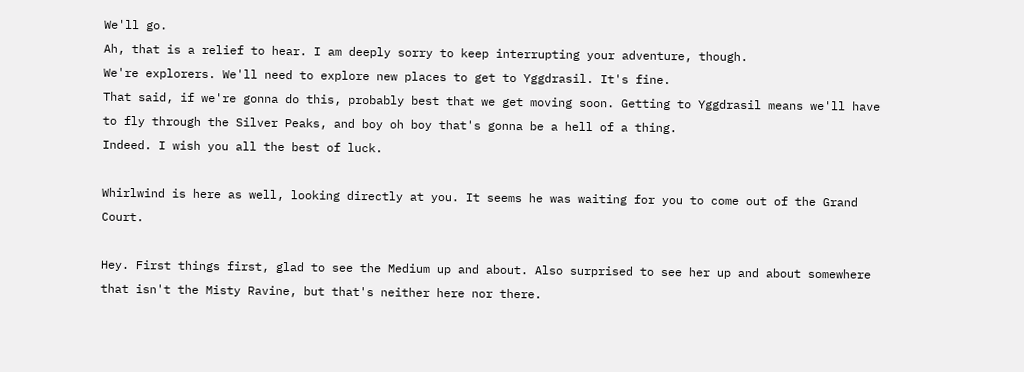We'll go.
Ah, that is a relief to hear. I am deeply sorry to keep interrupting your adventure, though.
We're explorers. We'll need to explore new places to get to Yggdrasil. It's fine.
That said, if we're gonna do this, probably best that we get moving soon. Getting to Yggdrasil means we'll have to fly through the Silver Peaks, and boy oh boy that's gonna be a hell of a thing.
Indeed. I wish you all the best of luck.

Whirlwind is here as well, looking directly at you. It seems he was waiting for you to come out of the Grand Court.

Hey. First things first, glad to see the Medium up and about. Also surprised to see her up and about somewhere that isn't the Misty Ravine, but that's neither here nor there.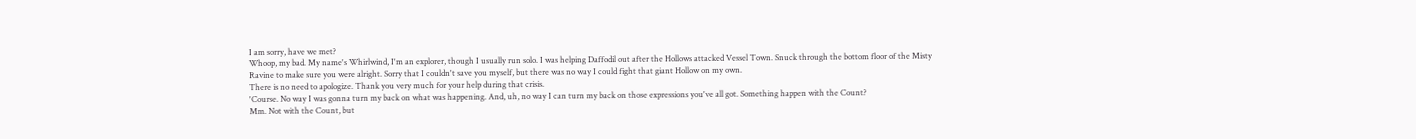I am sorry, have we met?
Whoop, my bad. My name's Whirlwind, I'm an explorer, though I usually run solo. I was helping Daffodil out after the Hollows attacked Vessel Town. Snuck through the bottom floor of the Misty Ravine to make sure you were alright. Sorry that I couldn't save you myself, but there was no way I could fight that giant Hollow on my own.
There is no need to apologize. Thank you very much for your help during that crisis.
'Course. No way I was gonna turn my back on what was happening. And, uh, no way I can turn my back on those expressions you've all got. Something happen with the Count?
Mm. Not with the Count, but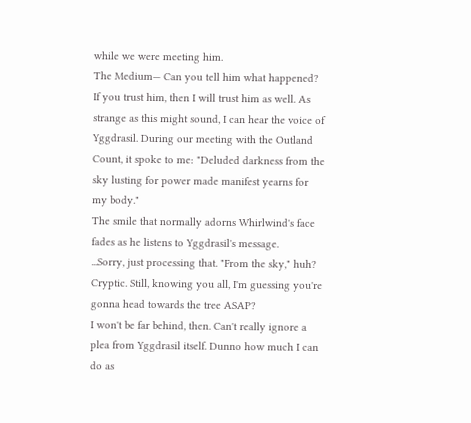while we were meeting him.
The Medium— Can you tell him what happened?
If you trust him, then I will trust him as well. As strange as this might sound, I can hear the voice of Yggdrasil. During our meeting with the Outland Count, it spoke to me: "Deluded darkness from the sky lusting for power made manifest yearns for my body."
The smile that normally adorns Whirlwind's face fades as he listens to Yggdrasil's message.
...Sorry, just processing that. "From the sky," huh? Cryptic. Still, knowing you all, I'm guessing you're gonna head towards the tree ASAP?
I won't be far behind, then. Can't really ignore a plea from Yggdrasil itself. Dunno how much I can do as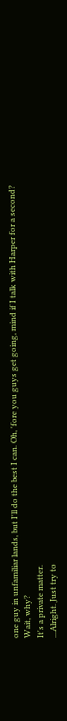one guy in unfamiliar lands, but I'll do the best I can. Oh, 'fore you guys get going, mind if I talk with Harper for a second?
Wait, why?
It's a private matter.
...Alright. Just try to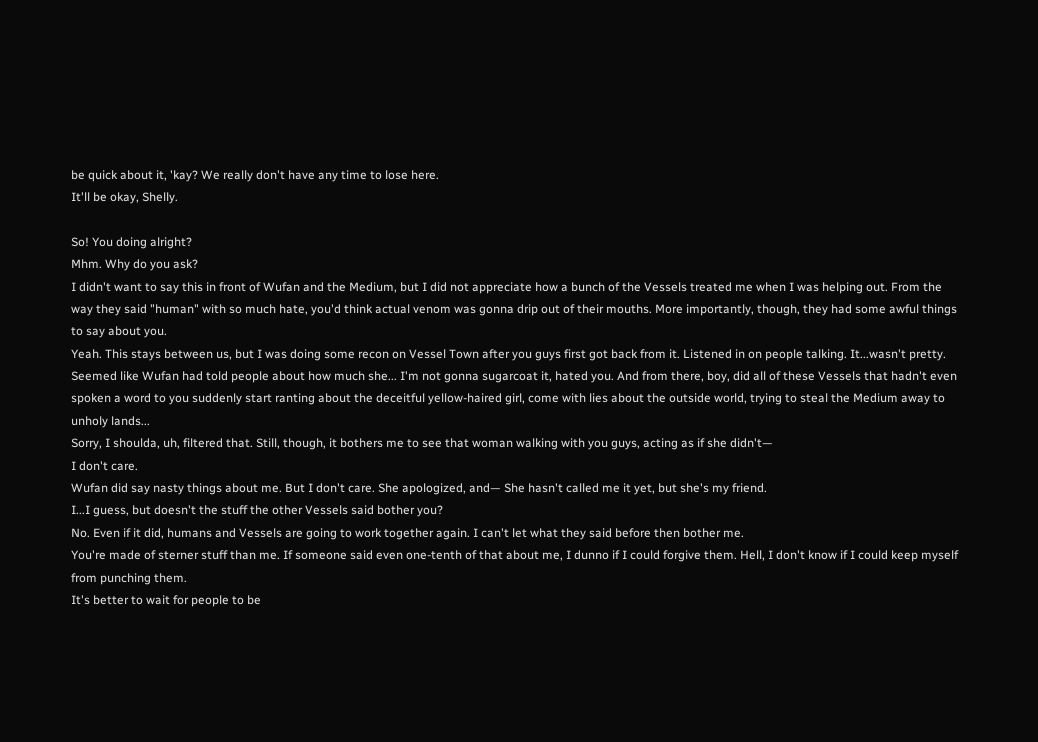be quick about it, 'kay? We really don't have any time to lose here.
It'll be okay, Shelly.

So! You doing alright?
Mhm. Why do you ask?
I didn't want to say this in front of Wufan and the Medium, but I did not appreciate how a bunch of the Vessels treated me when I was helping out. From the way they said "human" with so much hate, you'd think actual venom was gonna drip out of their mouths. More importantly, though, they had some awful things to say about you.
Yeah. This stays between us, but I was doing some recon on Vessel Town after you guys first got back from it. Listened in on people talking. It...wasn't pretty. Seemed like Wufan had told people about how much she... I'm not gonna sugarcoat it, hated you. And from there, boy, did all of these Vessels that hadn't even spoken a word to you suddenly start ranting about the deceitful yellow-haired girl, come with lies about the outside world, trying to steal the Medium away to unholy lands...
Sorry, I shoulda, uh, filtered that. Still, though, it bothers me to see that woman walking with you guys, acting as if she didn't—
I don't care.
Wufan did say nasty things about me. But I don't care. She apologized, and— She hasn't called me it yet, but she's my friend.
I...I guess, but doesn't the stuff the other Vessels said bother you?
No. Even if it did, humans and Vessels are going to work together again. I can't let what they said before then bother me.
You're made of sterner stuff than me. If someone said even one-tenth of that about me, I dunno if I could forgive them. Hell, I don't know if I could keep myself from punching them.
It's better to wait for people to be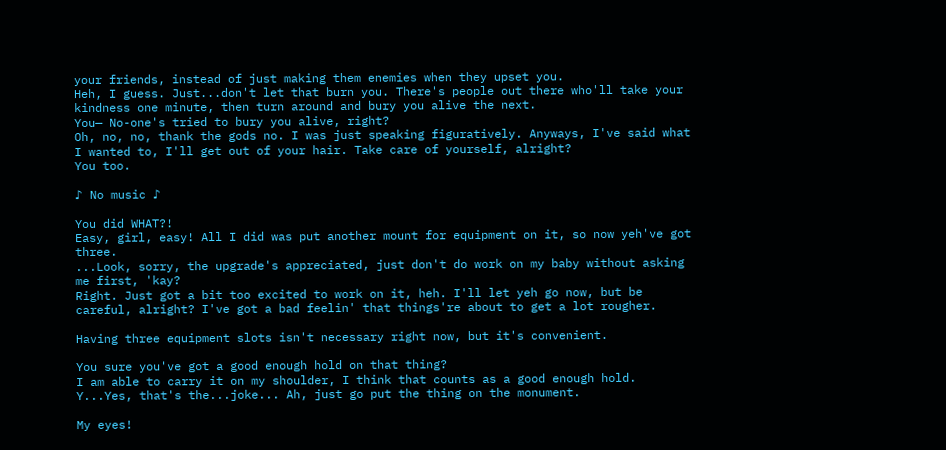your friends, instead of just making them enemies when they upset you.
Heh, I guess. Just...don't let that burn you. There's people out there who'll take your kindness one minute, then turn around and bury you alive the next.
You— No-one's tried to bury you alive, right?
Oh, no, no, thank the gods no. I was just speaking figuratively. Anyways, I've said what I wanted to, I'll get out of your hair. Take care of yourself, alright?
You too.

♪ No music ♪

You did WHAT?!
Easy, girl, easy! All I did was put another mount for equipment on it, so now yeh've got three.
...Look, sorry, the upgrade's appreciated, just don't do work on my baby without asking me first, 'kay?
Right. Just got a bit too excited to work on it, heh. I'll let yeh go now, but be careful, alright? I've got a bad feelin' that things're about to get a lot rougher.

Having three equipment slots isn't necessary right now, but it's convenient.

You sure you've got a good enough hold on that thing?
I am able to carry it on my shoulder, I think that counts as a good enough hold.
Y...Yes, that's the...joke... Ah, just go put the thing on the monument.

My eyes!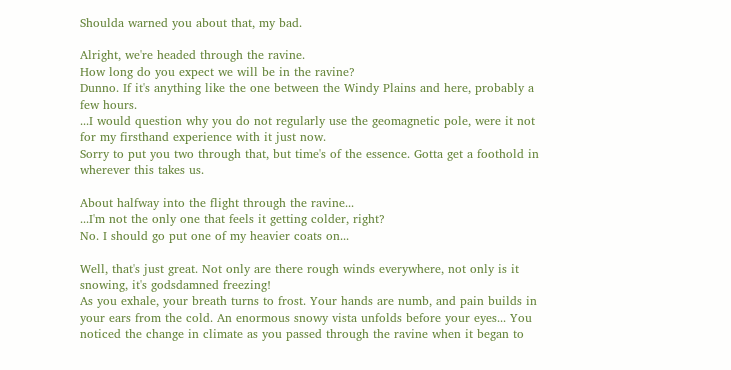Shoulda warned you about that, my bad.

Alright, we're headed through the ravine.
How long do you expect we will be in the ravine?
Dunno. If it's anything like the one between the Windy Plains and here, probably a few hours.
...I would question why you do not regularly use the geomagnetic pole, were it not for my firsthand experience with it just now.
Sorry to put you two through that, but time's of the essence. Gotta get a foothold in wherever this takes us.

About halfway into the flight through the ravine...
...I'm not the only one that feels it getting colder, right?
No. I should go put one of my heavier coats on...

Well, that's just great. Not only are there rough winds everywhere, not only is it snowing, it's godsdamned freezing!
As you exhale, your breath turns to frost. Your hands are numb, and pain builds in your ears from the cold. An enormous snowy vista unfolds before your eyes... You noticed the change in climate as you passed through the ravine when it began to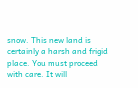snow. This new land is certainly a harsh and frigid place. You must proceed with care. It will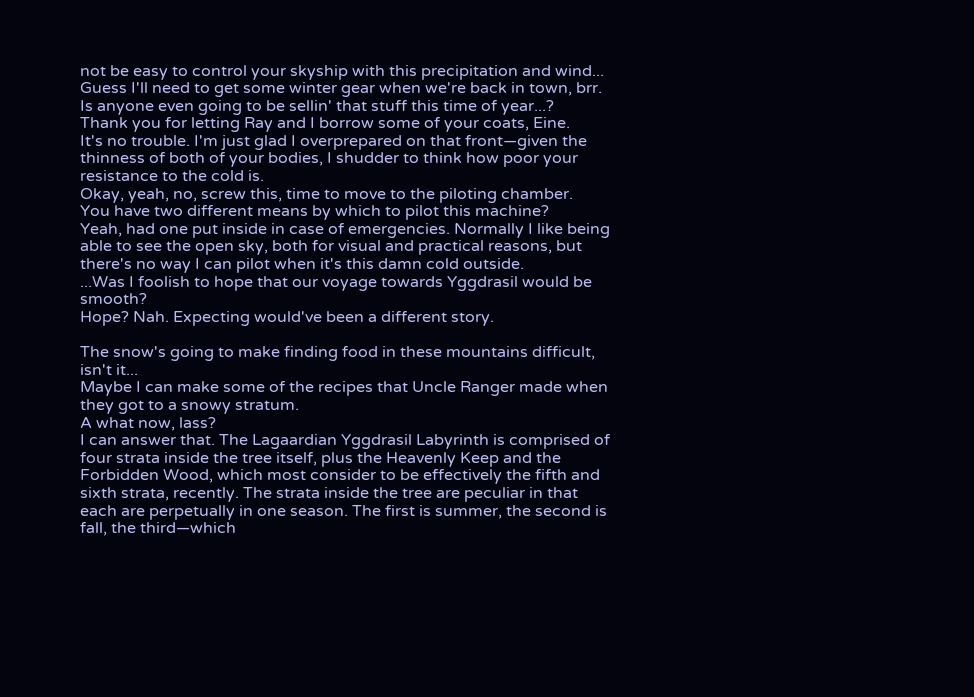not be easy to control your skyship with this precipitation and wind...
Guess I'll need to get some winter gear when we're back in town, brr. Is anyone even going to be sellin' that stuff this time of year...?
Thank you for letting Ray and I borrow some of your coats, Eine.
It's no trouble. I'm just glad I overprepared on that front—given the thinness of both of your bodies, I shudder to think how poor your resistance to the cold is.
Okay, yeah, no, screw this, time to move to the piloting chamber.
You have two different means by which to pilot this machine?
Yeah, had one put inside in case of emergencies. Normally I like being able to see the open sky, both for visual and practical reasons, but there's no way I can pilot when it's this damn cold outside.
...Was I foolish to hope that our voyage towards Yggdrasil would be smooth?
Hope? Nah. Expecting would've been a different story.

The snow's going to make finding food in these mountains difficult, isn't it...
Maybe I can make some of the recipes that Uncle Ranger made when they got to a snowy stratum.
A what now, lass?
I can answer that. The Lagaardian Yggdrasil Labyrinth is comprised of four strata inside the tree itself, plus the Heavenly Keep and the Forbidden Wood, which most consider to be effectively the fifth and sixth strata, recently. The strata inside the tree are peculiar in that each are perpetually in one season. The first is summer, the second is fall, the third—which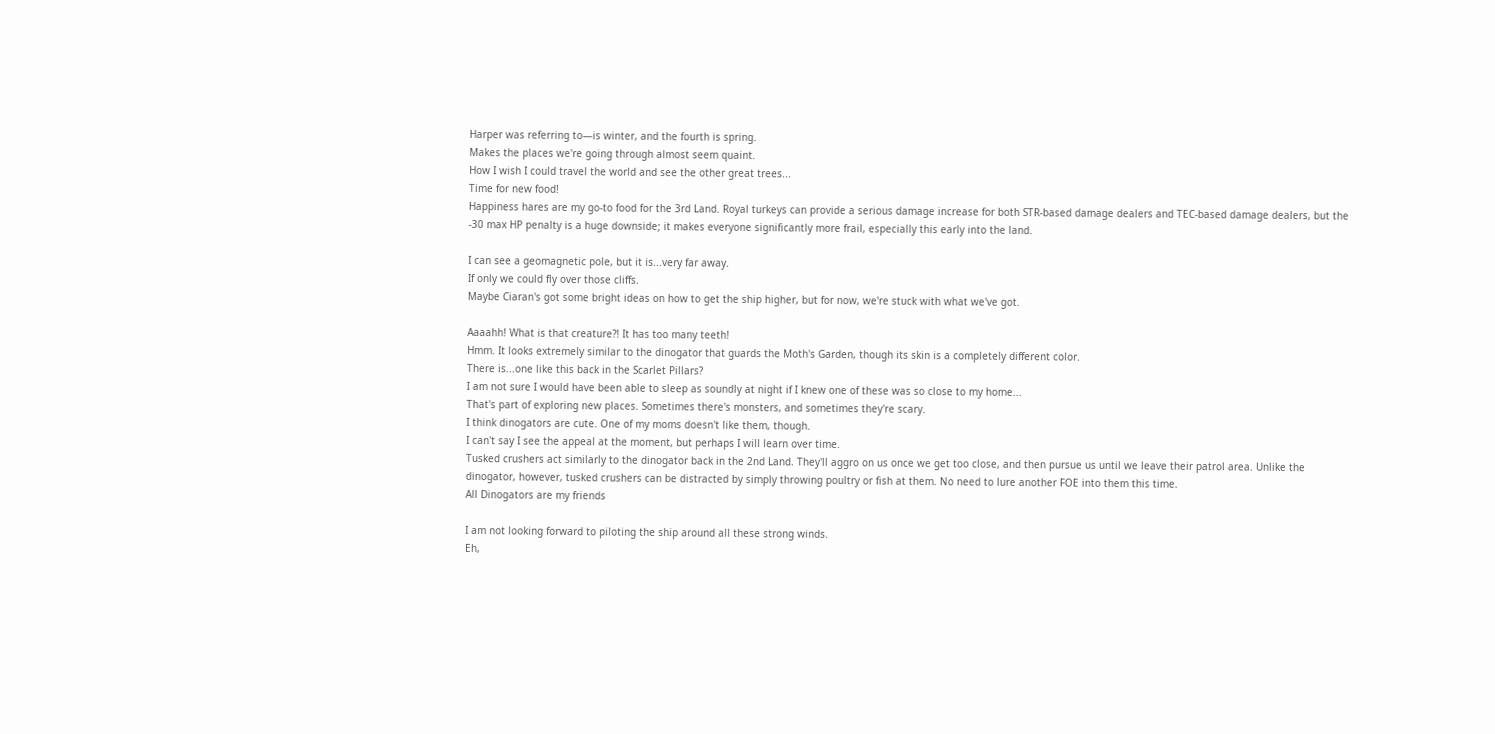Harper was referring to—is winter, and the fourth is spring.
Makes the places we're going through almost seem quaint.
How I wish I could travel the world and see the other great trees...
Time for new food!
Happiness hares are my go-to food for the 3rd Land. Royal turkeys can provide a serious damage increase for both STR-based damage dealers and TEC-based damage dealers, but the -30 max HP penalty is a huge downside; it makes everyone significantly more frail, especially this early into the land.

I can see a geomagnetic pole, but it is...very far away.
If only we could fly over those cliffs.
Maybe Ciaran's got some bright ideas on how to get the ship higher, but for now, we're stuck with what we've got.

Aaaahh! What is that creature?! It has too many teeth!
Hmm. It looks extremely similar to the dinogator that guards the Moth's Garden, though its skin is a completely different color.
There is...one like this back in the Scarlet Pillars?
I am not sure I would have been able to sleep as soundly at night if I knew one of these was so close to my home...
That's part of exploring new places. Sometimes there's monsters, and sometimes they're scary.
I think dinogators are cute. One of my moms doesn't like them, though.
I can't say I see the appeal at the moment, but perhaps I will learn over time.
Tusked crushers act similarly to the dinogator back in the 2nd Land. They'll aggro on us once we get too close, and then pursue us until we leave their patrol area. Unlike the dinogator, however, tusked crushers can be distracted by simply throwing poultry or fish at them. No need to lure another FOE into them this time.
All Dinogators are my friends

I am not looking forward to piloting the ship around all these strong winds.
Eh,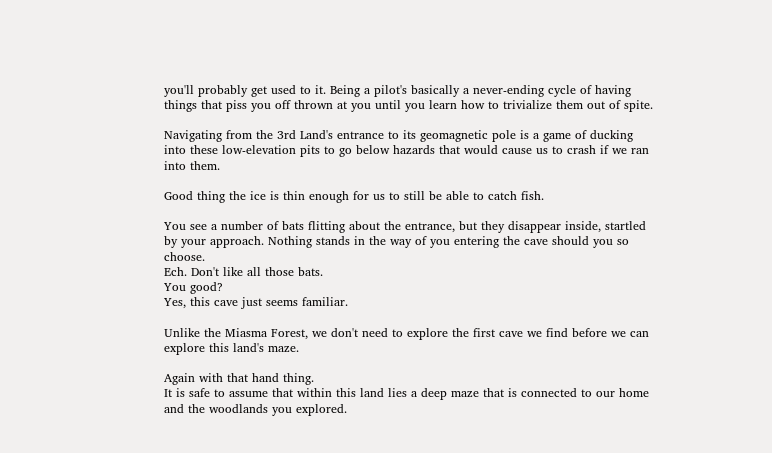you'll probably get used to it. Being a pilot's basically a never-ending cycle of having things that piss you off thrown at you until you learn how to trivialize them out of spite.

Navigating from the 3rd Land's entrance to its geomagnetic pole is a game of ducking into these low-elevation pits to go below hazards that would cause us to crash if we ran into them.

Good thing the ice is thin enough for us to still be able to catch fish.

You see a number of bats flitting about the entrance, but they disappear inside, startled by your approach. Nothing stands in the way of you entering the cave should you so choose.
Ech. Don't like all those bats.
You good?
Yes, this cave just seems familiar.

Unlike the Miasma Forest, we don't need to explore the first cave we find before we can explore this land's maze.

Again with that hand thing.
It is safe to assume that within this land lies a deep maze that is connected to our home and the woodlands you explored.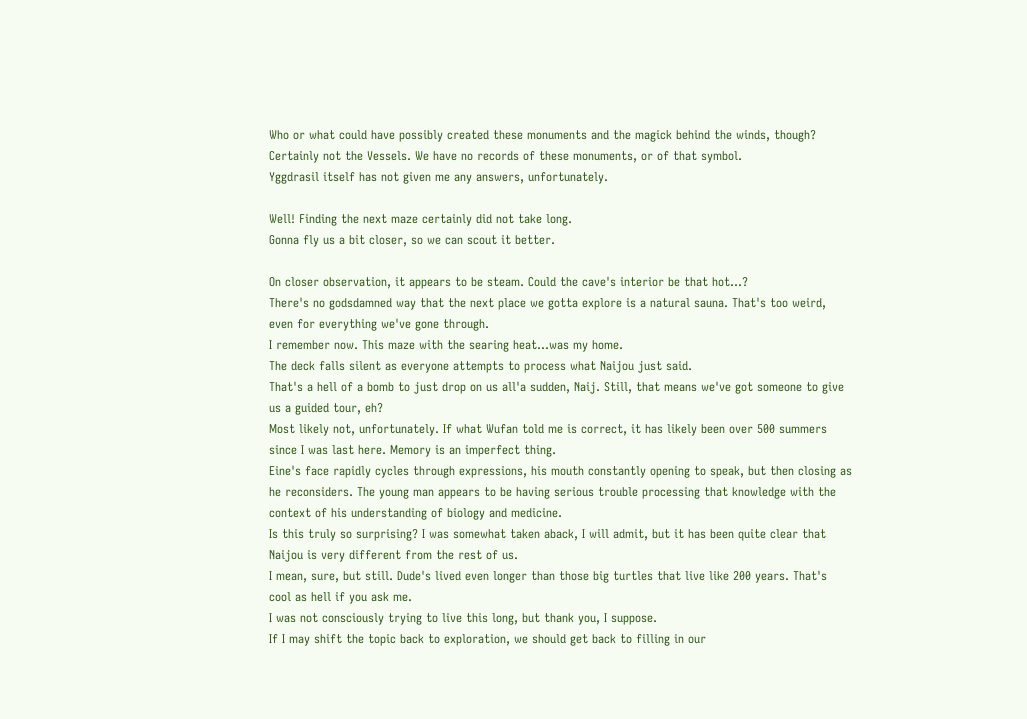Who or what could have possibly created these monuments and the magick behind the winds, though?
Certainly not the Vessels. We have no records of these monuments, or of that symbol.
Yggdrasil itself has not given me any answers, unfortunately.

Well! Finding the next maze certainly did not take long.
Gonna fly us a bit closer, so we can scout it better.

On closer observation, it appears to be steam. Could the cave's interior be that hot...?
There's no godsdamned way that the next place we gotta explore is a natural sauna. That's too weird, even for everything we've gone through.
I remember now. This maze with the searing heat...was my home.
The deck falls silent as everyone attempts to process what Naijou just said.
That's a hell of a bomb to just drop on us all'a sudden, Naij. Still, that means we've got someone to give us a guided tour, eh?
Most likely not, unfortunately. If what Wufan told me is correct, it has likely been over 500 summers since I was last here. Memory is an imperfect thing.
Eine's face rapidly cycles through expressions, his mouth constantly opening to speak, but then closing as he reconsiders. The young man appears to be having serious trouble processing that knowledge with the context of his understanding of biology and medicine.
Is this truly so surprising? I was somewhat taken aback, I will admit, but it has been quite clear that Naijou is very different from the rest of us.
I mean, sure, but still. Dude's lived even longer than those big turtles that live like 200 years. That's cool as hell if you ask me.
I was not consciously trying to live this long, but thank you, I suppose.
If I may shift the topic back to exploration, we should get back to filling in our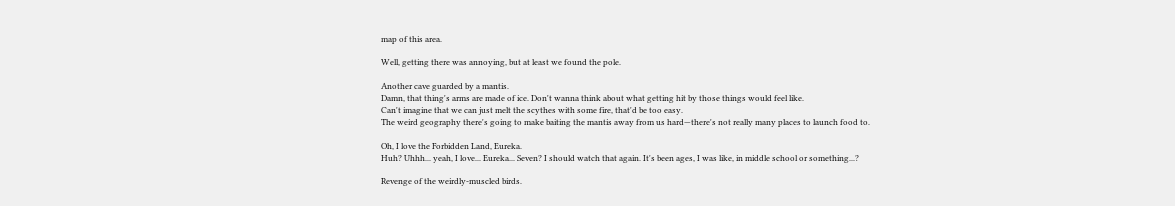map of this area.

Well, getting there was annoying, but at least we found the pole.

Another cave guarded by a mantis.
Damn, that thing's arms are made of ice. Don't wanna think about what getting hit by those things would feel like.
Can't imagine that we can just melt the scythes with some fire, that'd be too easy.
The weird geography there's going to make baiting the mantis away from us hard—there's not really many places to launch food to.

Oh, I love the Forbidden Land, Eureka.
Huh? Uhhh... yeah, I love... Eureka... Seven? I should watch that again. It's been ages, I was like, in middle school or something...?

Revenge of the weirdly-muscled birds.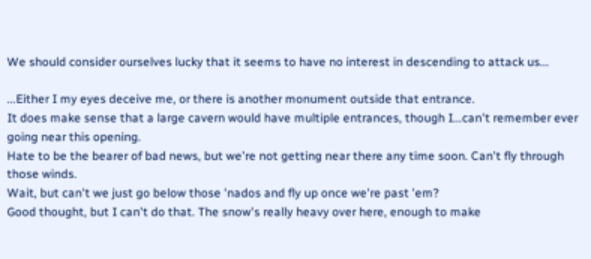We should consider ourselves lucky that it seems to have no interest in descending to attack us...

...Either I my eyes deceive me, or there is another monument outside that entrance.
It does make sense that a large cavern would have multiple entrances, though I...can't remember ever going near this opening.
Hate to be the bearer of bad news, but we're not getting near there any time soon. Can't fly through those winds.
Wait, but can't we just go below those 'nados and fly up once we're past 'em?
Good thought, but I can't do that. The snow's really heavy over here, enough to make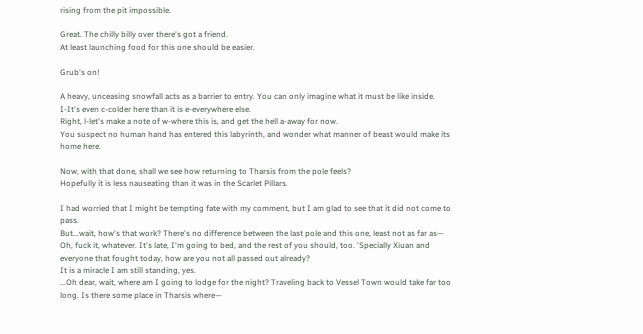rising from the pit impossible.

Great. The chilly billy over there's got a friend.
At least launching food for this one should be easier.

Grub's on!

A heavy, unceasing snowfall acts as a barrier to entry. You can only imagine what it must be like inside.
I-It's even c-colder here than it is e-everywhere else.
Right, l-let's make a note of w-where this is, and get the hell a-away for now.
You suspect no human hand has entered this labyrinth, and wonder what manner of beast would make its home here.

Now, with that done, shall we see how returning to Tharsis from the pole feels?
Hopefully it is less nauseating than it was in the Scarlet Pillars.

I had worried that I might be tempting fate with my comment, but I am glad to see that it did not come to pass.
But...wait, how's that work? There's no difference between the last pole and this one, least not as far as— Oh, fuck it, whatever. It's late, I'm going to bed, and the rest of you should, too. 'Specially Xiuan and everyone that fought today, how are you not all passed out already?
It is a miracle I am still standing, yes.
...Oh dear, wait, where am I going to lodge for the night? Traveling back to Vessel Town would take far too long. Is there some place in Tharsis where—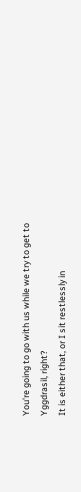You're going to go with us while we try to get to Yggdrasil, right?
It is either that, or I sit restlessly in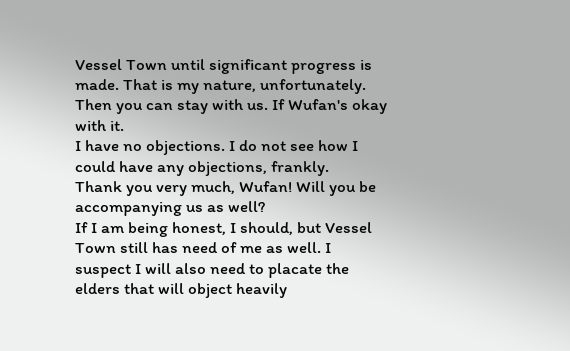Vessel Town until significant progress is made. That is my nature, unfortunately.
Then you can stay with us. If Wufan's okay with it.
I have no objections. I do not see how I could have any objections, frankly.
Thank you very much, Wufan! Will you be accompanying us as well?
If I am being honest, I should, but Vessel Town still has need of me as well. I suspect I will also need to placate the elders that will object heavily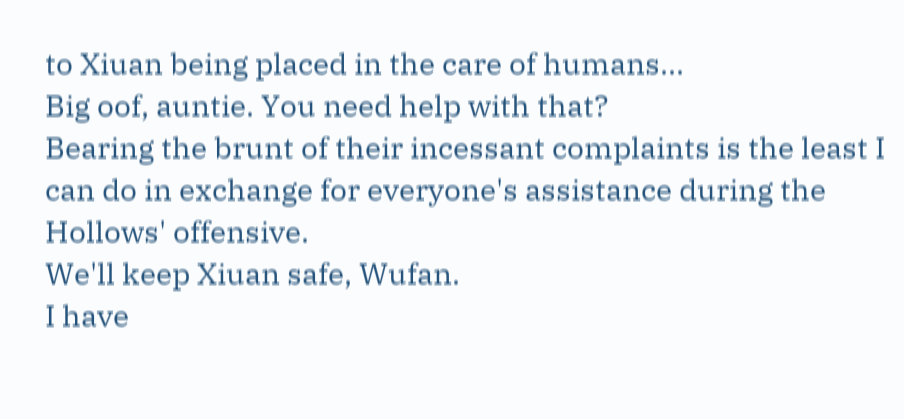to Xiuan being placed in the care of humans...
Big oof, auntie. You need help with that?
Bearing the brunt of their incessant complaints is the least I can do in exchange for everyone's assistance during the Hollows' offensive.
We'll keep Xiuan safe, Wufan.
I have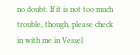no doubt. If it is not too much trouble, though, please check in with me in Vessel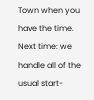Town when you have the time.
Next time: we handle all of the usual start-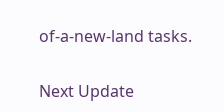of-a-new-land tasks.

Next Update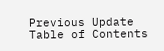Previous Update
Table of Contents